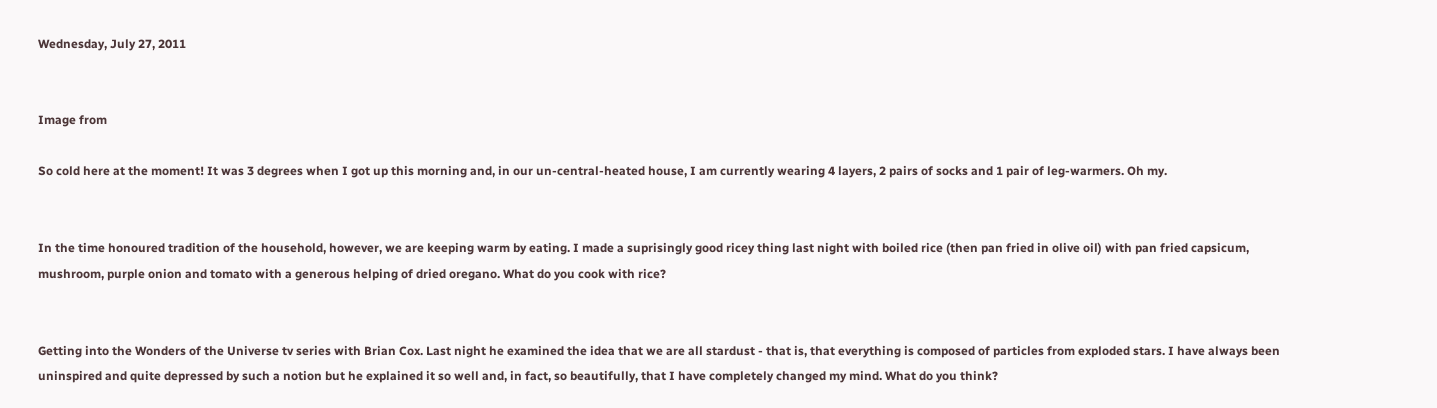Wednesday, July 27, 2011


Image from

So cold here at the moment! It was 3 degrees when I got up this morning and, in our un-central-heated house, I am currently wearing 4 layers, 2 pairs of socks and 1 pair of leg-warmers. Oh my.


In the time honoured tradition of the household, however, we are keeping warm by eating. I made a suprisingly good ricey thing last night with boiled rice (then pan fried in olive oil) with pan fried capsicum, mushroom, purple onion and tomato with a generous helping of dried oregano. What do you cook with rice?


Getting into the Wonders of the Universe tv series with Brian Cox. Last night he examined the idea that we are all stardust - that is, that everything is composed of particles from exploded stars. I have always been uninspired and quite depressed by such a notion but he explained it so well and, in fact, so beautifully, that I have completely changed my mind. What do you think?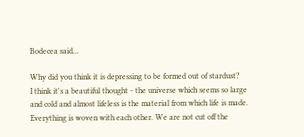Bodecea said...

Why did you think it is depressing to be formed out of stardust?
I think it's a beautiful thought - the universe which seems so large and cold and almost lifeless is the material from which life is made. Everything is woven with each other. We are not cut off the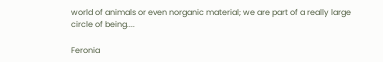world of animals or even norganic material; we are part of a really large circle of being....

Feronia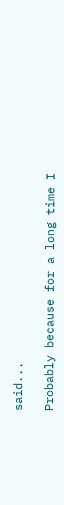said...

Probably because for a long time I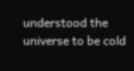understood the universe to be cold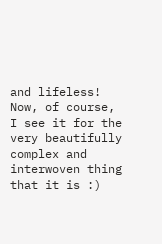and lifeless! Now, of course, I see it for the very beautifully complex and interwoven thing that it is :)